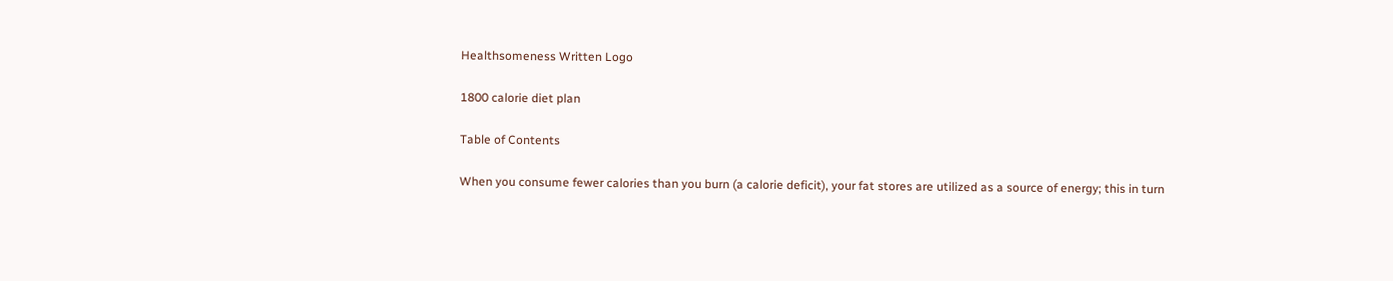Healthsomeness Written Logo

1800 calorie diet plan

Table of Contents

When you consume fewer calories than you burn (a calorie deficit), your fat stores are utilized as a source of energy; this in turn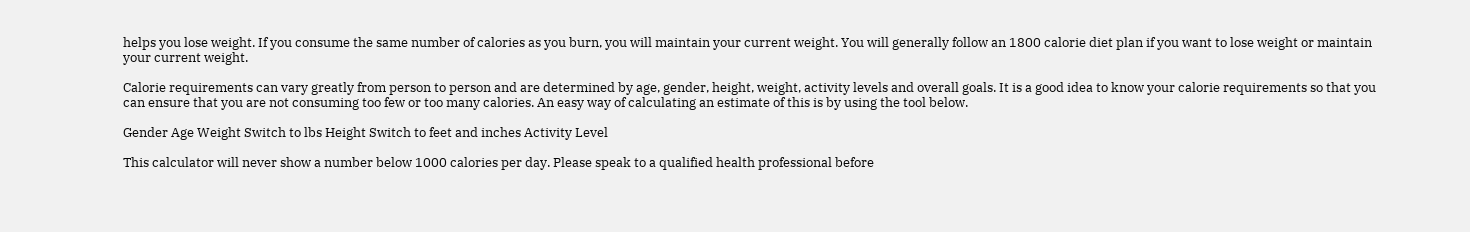helps you lose weight. If you consume the same number of calories as you burn, you will maintain your current weight. You will generally follow an 1800 calorie diet plan if you want to lose weight or maintain your current weight.

Calorie requirements can vary greatly from person to person and are determined by age, gender, height, weight, activity levels and overall goals. It is a good idea to know your calorie requirements so that you can ensure that you are not consuming too few or too many calories. An easy way of calculating an estimate of this is by using the tool below.

Gender Age Weight Switch to lbs Height Switch to feet and inches Activity Level

This calculator will never show a number below 1000 calories per day. Please speak to a qualified health professional before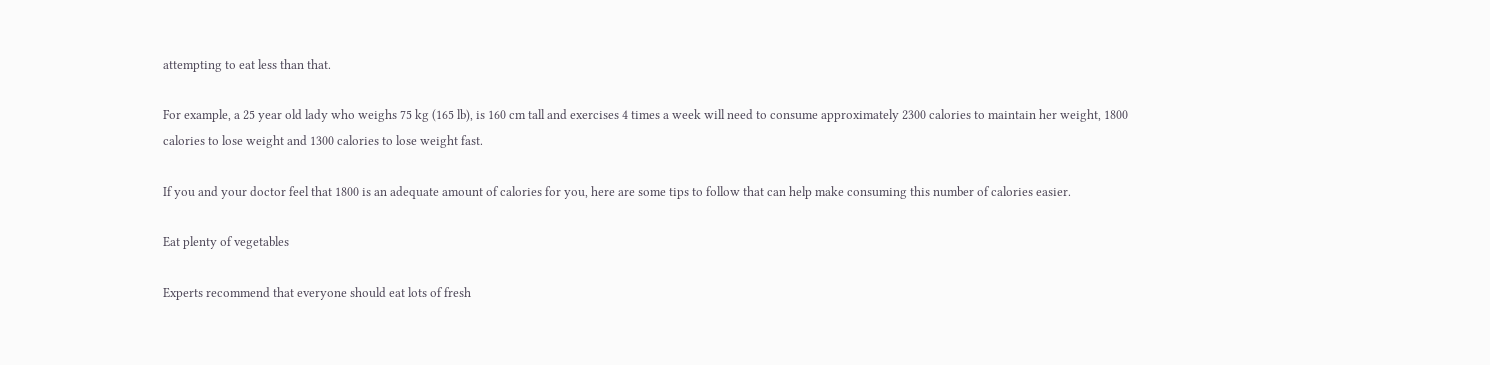attempting to eat less than that.

For example, a 25 year old lady who weighs 75 kg (165 lb), is 160 cm tall and exercises 4 times a week will need to consume approximately 2300 calories to maintain her weight, 1800 calories to lose weight and 1300 calories to lose weight fast.

If you and your doctor feel that 1800 is an adequate amount of calories for you, here are some tips to follow that can help make consuming this number of calories easier.

Eat plenty of vegetables

Experts recommend that everyone should eat lots of fresh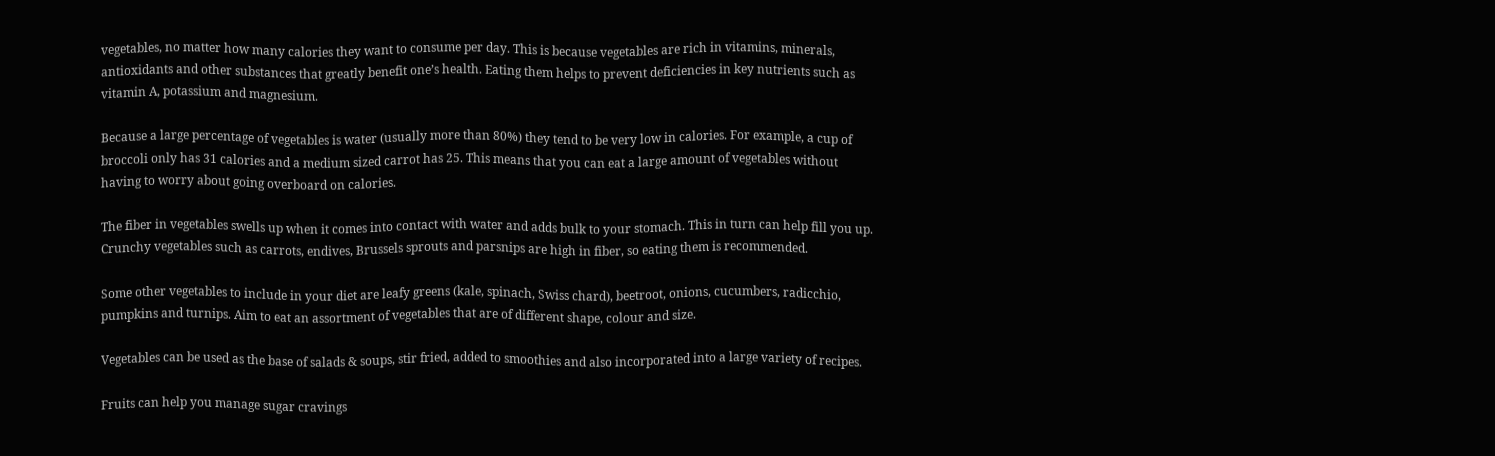vegetables, no matter how many calories they want to consume per day. This is because vegetables are rich in vitamins, minerals, antioxidants and other substances that greatly benefit one’s health. Eating them helps to prevent deficiencies in key nutrients such as vitamin A, potassium and magnesium.

Because a large percentage of vegetables is water (usually more than 80%) they tend to be very low in calories. For example, a cup of broccoli only has 31 calories and a medium sized carrot has 25. This means that you can eat a large amount of vegetables without having to worry about going overboard on calories.

The fiber in vegetables swells up when it comes into contact with water and adds bulk to your stomach. This in turn can help fill you up. Crunchy vegetables such as carrots, endives, Brussels sprouts and parsnips are high in fiber, so eating them is recommended.

Some other vegetables to include in your diet are leafy greens (kale, spinach, Swiss chard), beetroot, onions, cucumbers, radicchio, pumpkins and turnips. Aim to eat an assortment of vegetables that are of different shape, colour and size.

Vegetables can be used as the base of salads & soups, stir fried, added to smoothies and also incorporated into a large variety of recipes.

Fruits can help you manage sugar cravings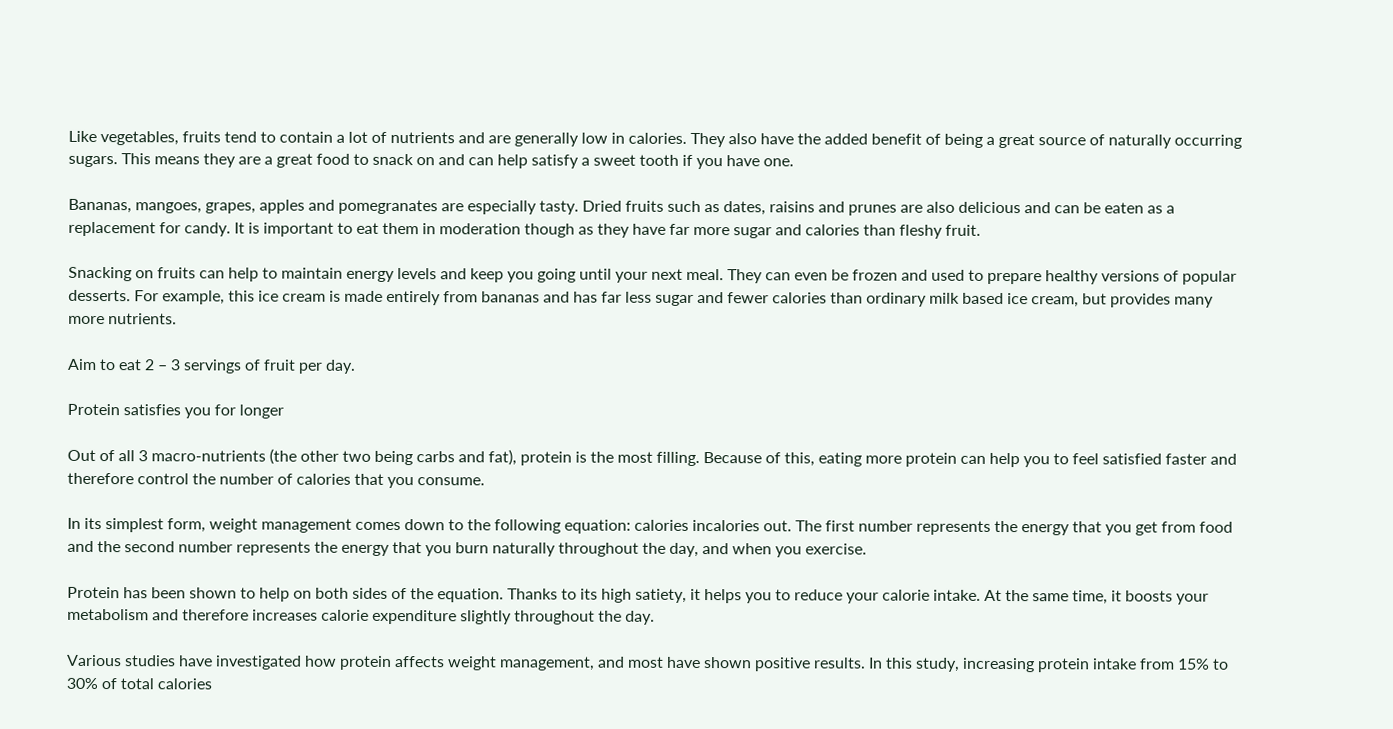Like vegetables, fruits tend to contain a lot of nutrients and are generally low in calories. They also have the added benefit of being a great source of naturally occurring sugars. This means they are a great food to snack on and can help satisfy a sweet tooth if you have one.

Bananas, mangoes, grapes, apples and pomegranates are especially tasty. Dried fruits such as dates, raisins and prunes are also delicious and can be eaten as a replacement for candy. It is important to eat them in moderation though as they have far more sugar and calories than fleshy fruit.

Snacking on fruits can help to maintain energy levels and keep you going until your next meal. They can even be frozen and used to prepare healthy versions of popular desserts. For example, this ice cream is made entirely from bananas and has far less sugar and fewer calories than ordinary milk based ice cream, but provides many more nutrients.

Aim to eat 2 – 3 servings of fruit per day.

Protein satisfies you for longer

Out of all 3 macro-nutrients (the other two being carbs and fat), protein is the most filling. Because of this, eating more protein can help you to feel satisfied faster and therefore control the number of calories that you consume.

In its simplest form, weight management comes down to the following equation: calories incalories out. The first number represents the energy that you get from food and the second number represents the energy that you burn naturally throughout the day, and when you exercise.

Protein has been shown to help on both sides of the equation. Thanks to its high satiety, it helps you to reduce your calorie intake. At the same time, it boosts your metabolism and therefore increases calorie expenditure slightly throughout the day.

Various studies have investigated how protein affects weight management, and most have shown positive results. In this study, increasing protein intake from 15% to 30% of total calories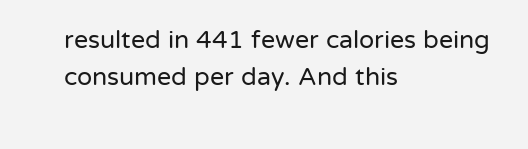resulted in 441 fewer calories being consumed per day. And this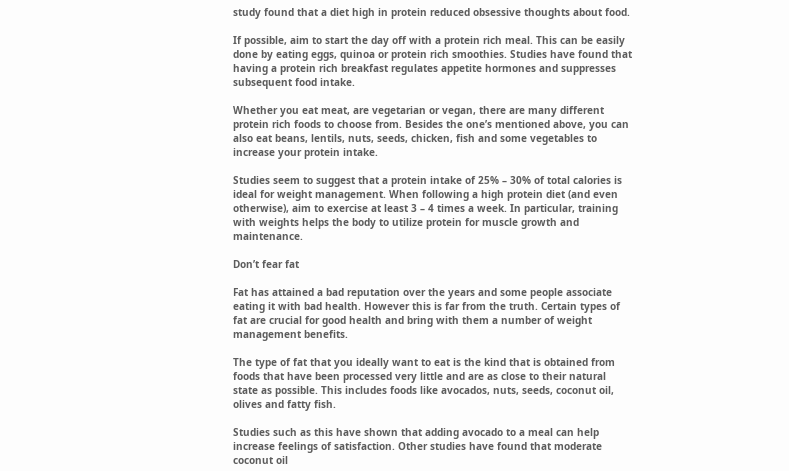study found that a diet high in protein reduced obsessive thoughts about food.

If possible, aim to start the day off with a protein rich meal. This can be easily done by eating eggs, quinoa or protein rich smoothies. Studies have found that having a protein rich breakfast regulates appetite hormones and suppresses subsequent food intake.

Whether you eat meat, are vegetarian or vegan, there are many different protein rich foods to choose from. Besides the one’s mentioned above, you can also eat beans, lentils, nuts, seeds, chicken, fish and some vegetables to increase your protein intake.

Studies seem to suggest that a protein intake of 25% – 30% of total calories is ideal for weight management. When following a high protein diet (and even otherwise), aim to exercise at least 3 – 4 times a week. In particular, training with weights helps the body to utilize protein for muscle growth and maintenance.

Don’t fear fat

Fat has attained a bad reputation over the years and some people associate eating it with bad health. However this is far from the truth. Certain types of fat are crucial for good health and bring with them a number of weight management benefits.

The type of fat that you ideally want to eat is the kind that is obtained from foods that have been processed very little and are as close to their natural state as possible. This includes foods like avocados, nuts, seeds, coconut oil, olives and fatty fish.

Studies such as this have shown that adding avocado to a meal can help increase feelings of satisfaction. Other studies have found that moderate coconut oil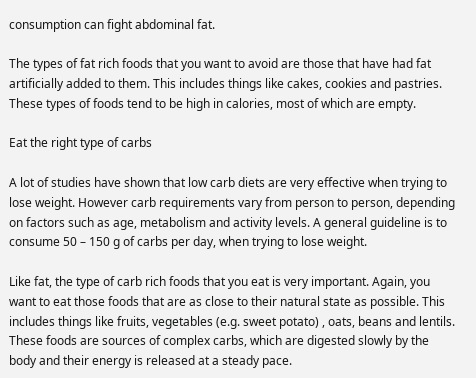consumption can fight abdominal fat.

The types of fat rich foods that you want to avoid are those that have had fat artificially added to them. This includes things like cakes, cookies and pastries. These types of foods tend to be high in calories, most of which are empty.

Eat the right type of carbs

A lot of studies have shown that low carb diets are very effective when trying to lose weight. However carb requirements vary from person to person, depending on factors such as age, metabolism and activity levels. A general guideline is to consume 50 – 150 g of carbs per day, when trying to lose weight.

Like fat, the type of carb rich foods that you eat is very important. Again, you want to eat those foods that are as close to their natural state as possible. This includes things like fruits, vegetables (e.g. sweet potato) , oats, beans and lentils. These foods are sources of complex carbs, which are digested slowly by the body and their energy is released at a steady pace.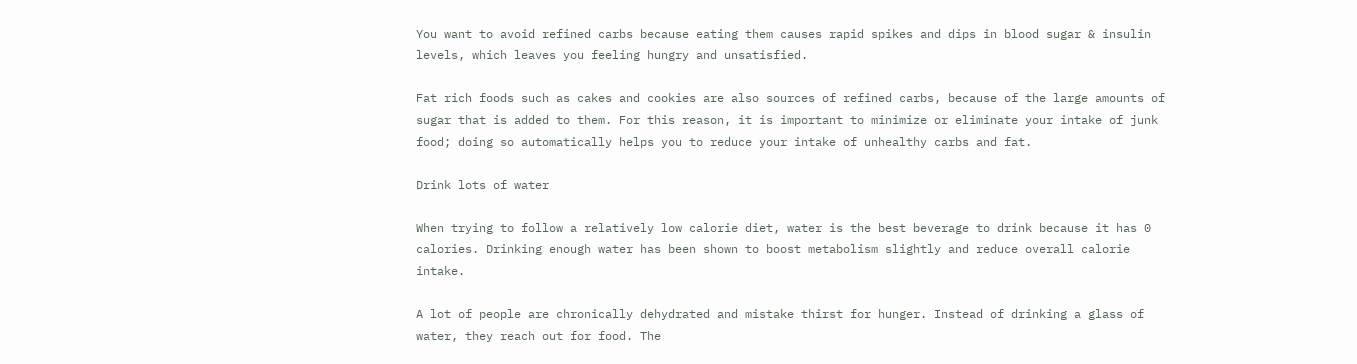You want to avoid refined carbs because eating them causes rapid spikes and dips in blood sugar & insulin levels, which leaves you feeling hungry and unsatisfied.

Fat rich foods such as cakes and cookies are also sources of refined carbs, because of the large amounts of sugar that is added to them. For this reason, it is important to minimize or eliminate your intake of junk food; doing so automatically helps you to reduce your intake of unhealthy carbs and fat.

Drink lots of water

When trying to follow a relatively low calorie diet, water is the best beverage to drink because it has 0 calories. Drinking enough water has been shown to boost metabolism slightly and reduce overall calorie intake.

A lot of people are chronically dehydrated and mistake thirst for hunger. Instead of drinking a glass of water, they reach out for food. The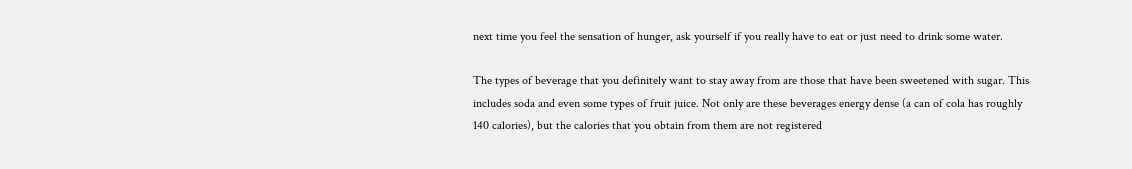next time you feel the sensation of hunger, ask yourself if you really have to eat or just need to drink some water.

The types of beverage that you definitely want to stay away from are those that have been sweetened with sugar. This includes soda and even some types of fruit juice. Not only are these beverages energy dense (a can of cola has roughly 140 calories), but the calories that you obtain from them are not registered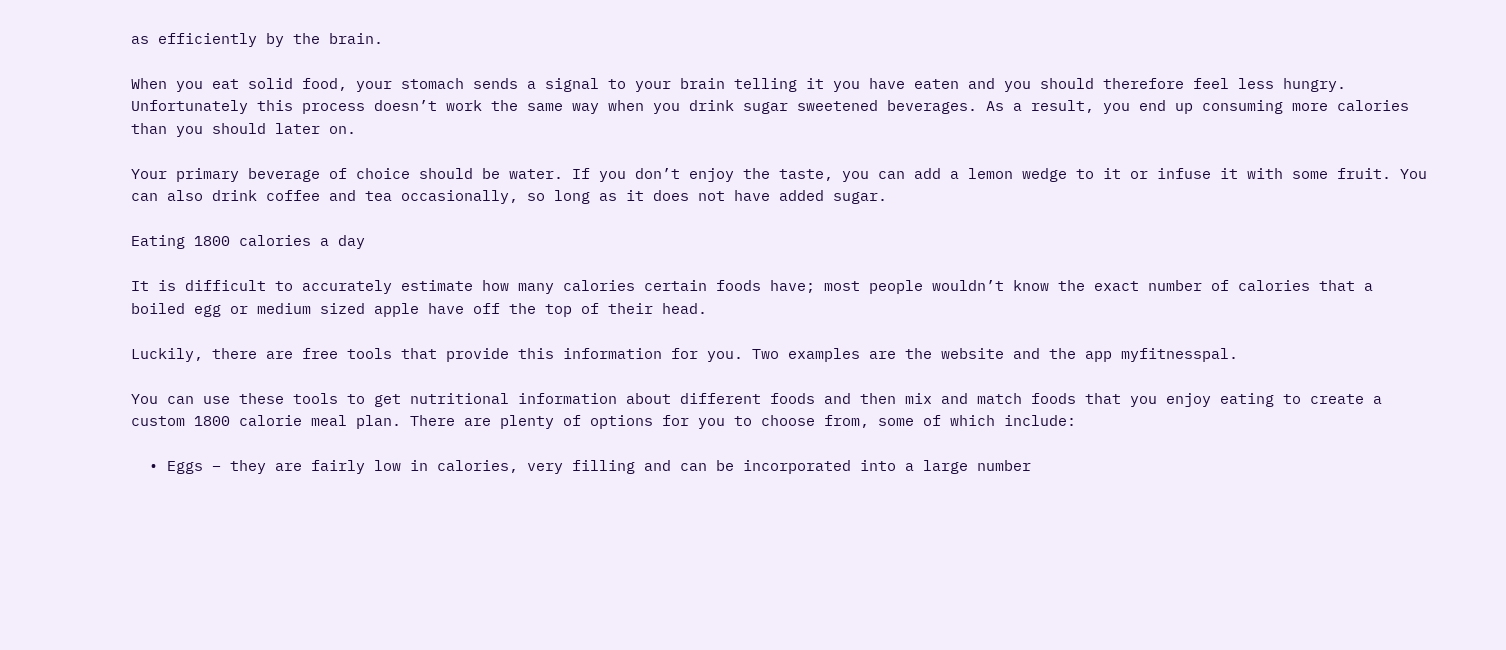as efficiently by the brain.

When you eat solid food, your stomach sends a signal to your brain telling it you have eaten and you should therefore feel less hungry. Unfortunately this process doesn’t work the same way when you drink sugar sweetened beverages. As a result, you end up consuming more calories than you should later on.

Your primary beverage of choice should be water. If you don’t enjoy the taste, you can add a lemon wedge to it or infuse it with some fruit. You can also drink coffee and tea occasionally, so long as it does not have added sugar.

Eating 1800 calories a day

It is difficult to accurately estimate how many calories certain foods have; most people wouldn’t know the exact number of calories that a boiled egg or medium sized apple have off the top of their head.

Luckily, there are free tools that provide this information for you. Two examples are the website and the app myfitnesspal.

You can use these tools to get nutritional information about different foods and then mix and match foods that you enjoy eating to create a custom 1800 calorie meal plan. There are plenty of options for you to choose from, some of which include:

  • Eggs – they are fairly low in calories, very filling and can be incorporated into a large number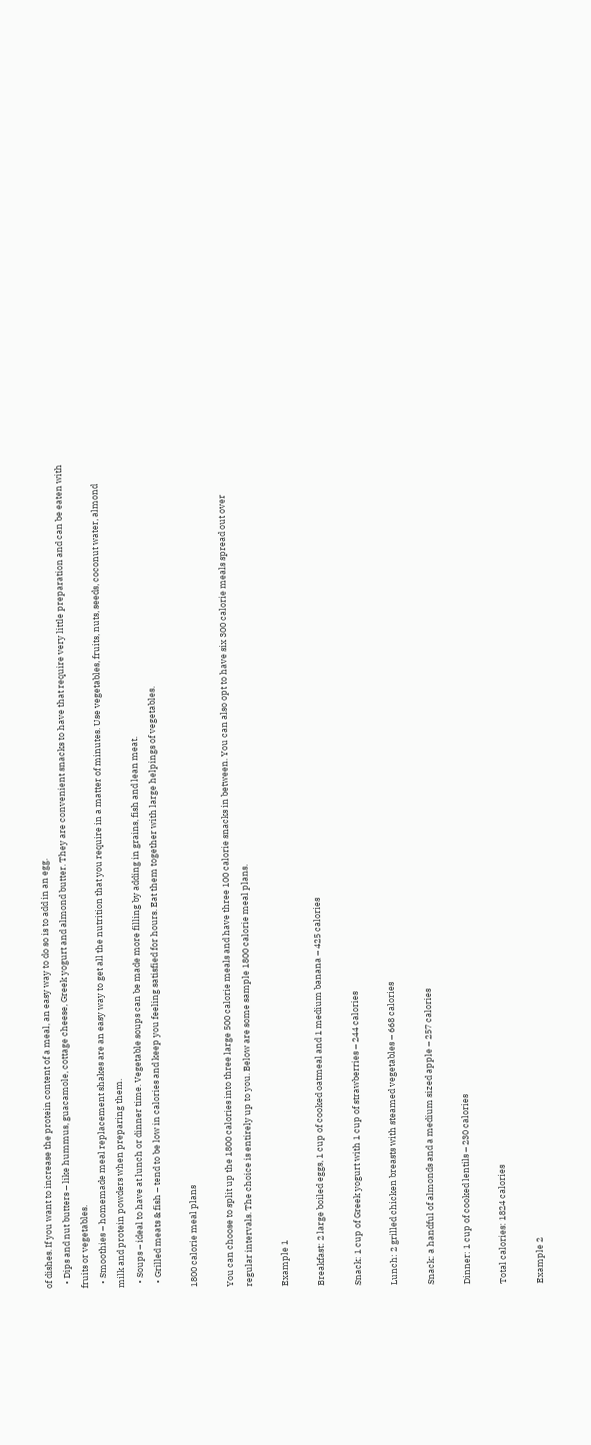of dishes. If you want to increase the protein content of a meal, an easy way to do so is to add in an egg.
  • Dips and nut butters – like hummus, guacamole, cottage cheese, Greek yogurt and almond butter. They are convenient snacks to have that require very little preparation and can be eaten with fruits or vegetables.
  • Smoothies – homemade meal replacement shakes are an easy way to get all the nutrition that you require in a matter of minutes. Use vegetables, fruits, nuts, seeds, coconut water, almond milk and protein powders when preparing them.
  • Soups – ideal to have at lunch or dinner time. Vegetable soups can be made more filling by adding in grains, fish and lean meat.
  • Grilled meats & fish – tend to be low in calories and keep you feeling satisfied for hours. Eat them together with large helpings of vegetables.

1800 calorie meal plans

You can choose to split up the 1800 calories into three large 500 calorie meals and have three 100 calorie snacks in between. You can also opt to have six 300 calorie meals spread out over regular intervals. The choice is entirely up to you. Below are some sample 1800 calorie meal plans.

Example 1

Breakfast: 2 large boiled eggs, 1 cup of cooked oatmeal and 1 medium banana – 425 calories

Snack: 1 cup of Greek yogurt with 1 cup of strawberries – 244 calories

Lunch: 2 grilled chicken breasts with steamed vegetables – 668 calories

Snack: a handful of almonds and a medium sized apple – 257 calories

Dinner: 1 cup of cooked lentils – 230 calories

Total calories: 1824 calories

Example 2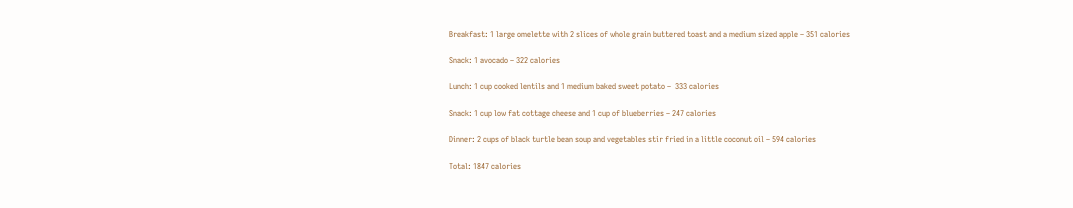Breakfast: 1 large omelette with 2 slices of whole grain buttered toast and a medium sized apple – 351 calories

Snack: 1 avocado – 322 calories

Lunch: 1 cup cooked lentils and 1 medium baked sweet potato –  333 calories

Snack: 1 cup low fat cottage cheese and 1 cup of blueberries – 247 calories

Dinner: 2 cups of black turtle bean soup and vegetables stir fried in a little coconut oil – 594 calories

Total: 1847 calories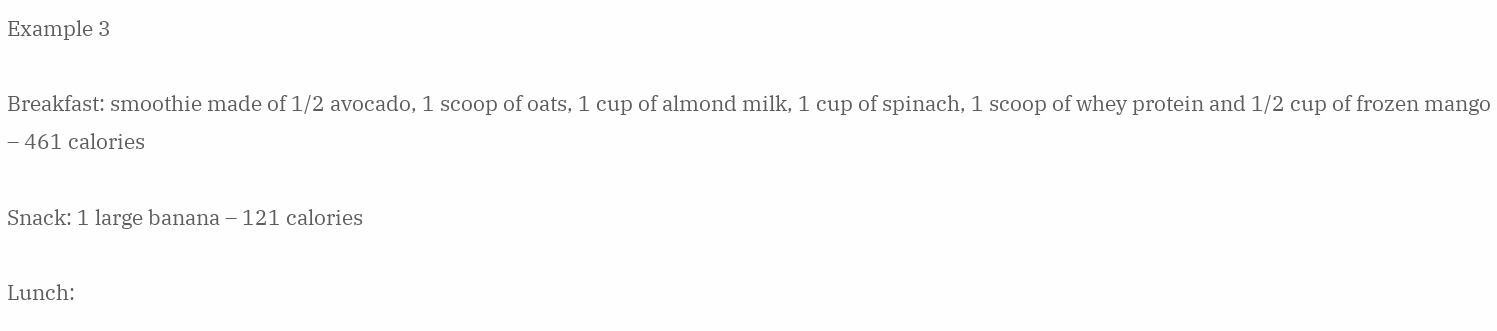Example 3

Breakfast: smoothie made of 1/2 avocado, 1 scoop of oats, 1 cup of almond milk, 1 cup of spinach, 1 scoop of whey protein and 1/2 cup of frozen mango – 461 calories

Snack: 1 large banana – 121 calories

Lunch: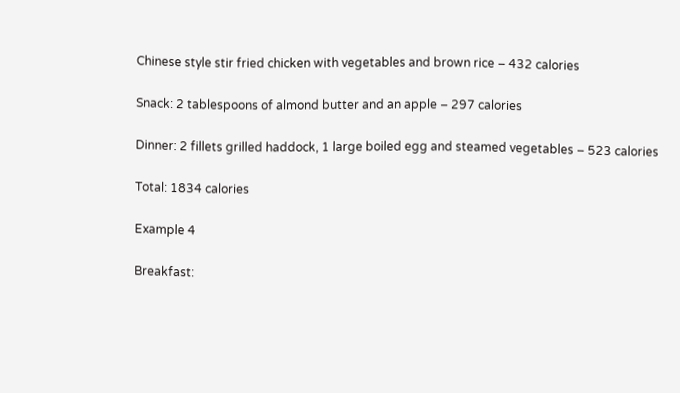Chinese style stir fried chicken with vegetables and brown rice – 432 calories

Snack: 2 tablespoons of almond butter and an apple – 297 calories

Dinner: 2 fillets grilled haddock, 1 large boiled egg and steamed vegetables – 523 calories

Total: 1834 calories

Example 4

Breakfast: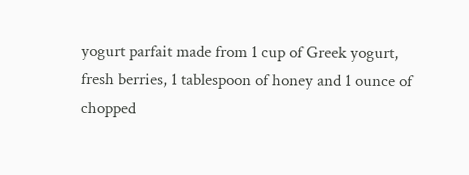yogurt parfait made from 1 cup of Greek yogurt, fresh berries, 1 tablespoon of honey and 1 ounce of chopped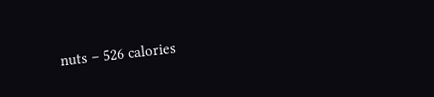nuts – 526 calories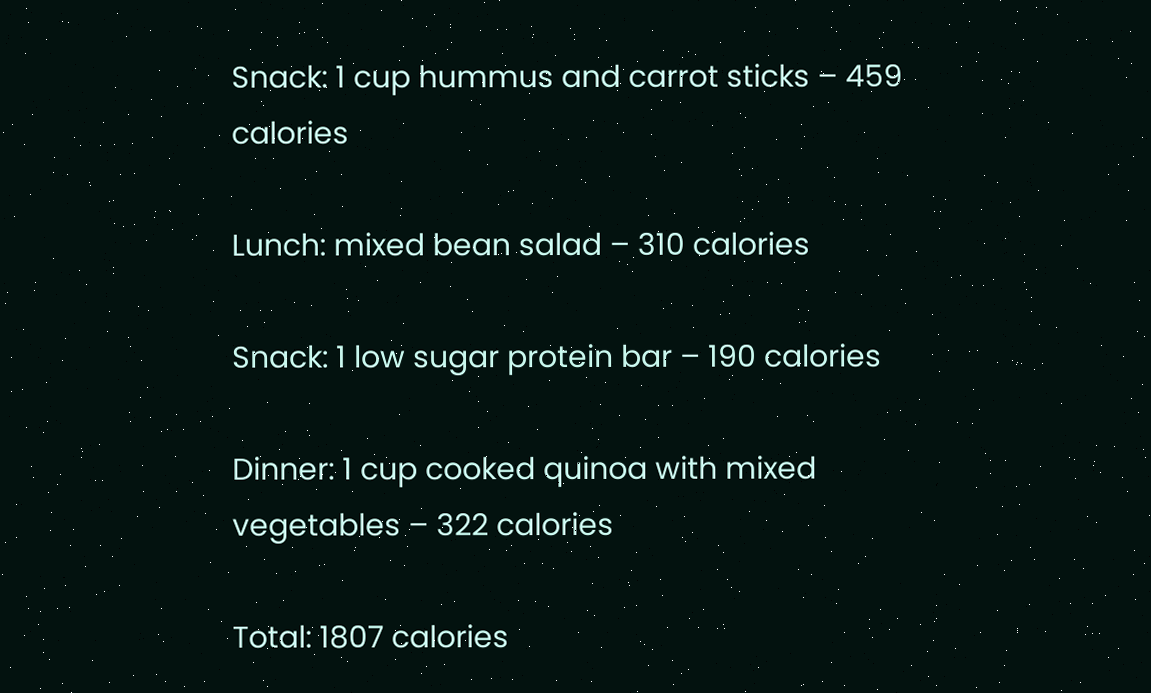Snack: 1 cup hummus and carrot sticks – 459 calories

Lunch: mixed bean salad – 310 calories

Snack: 1 low sugar protein bar – 190 calories

Dinner: 1 cup cooked quinoa with mixed vegetables – 322 calories

Total: 1807 calories